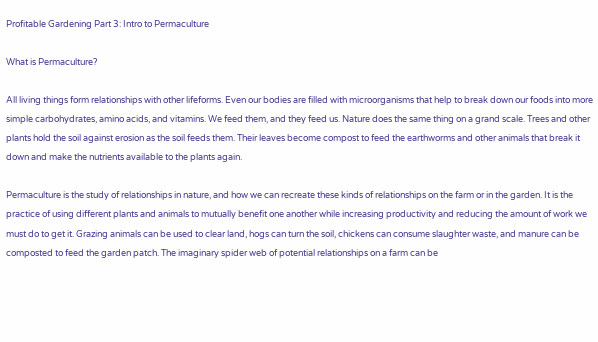Profitable Gardening Part 3: Intro to Permaculture

What is Permaculture?

All living things form relationships with other lifeforms. Even our bodies are filled with microorganisms that help to break down our foods into more simple carbohydrates, amino acids, and vitamins. We feed them, and they feed us. Nature does the same thing on a grand scale. Trees and other plants hold the soil against erosion as the soil feeds them. Their leaves become compost to feed the earthworms and other animals that break it down and make the nutrients available to the plants again.

Permaculture is the study of relationships in nature, and how we can recreate these kinds of relationships on the farm or in the garden. It is the practice of using different plants and animals to mutually benefit one another while increasing productivity and reducing the amount of work we must do to get it. Grazing animals can be used to clear land, hogs can turn the soil, chickens can consume slaughter waste, and manure can be composted to feed the garden patch. The imaginary spider web of potential relationships on a farm can be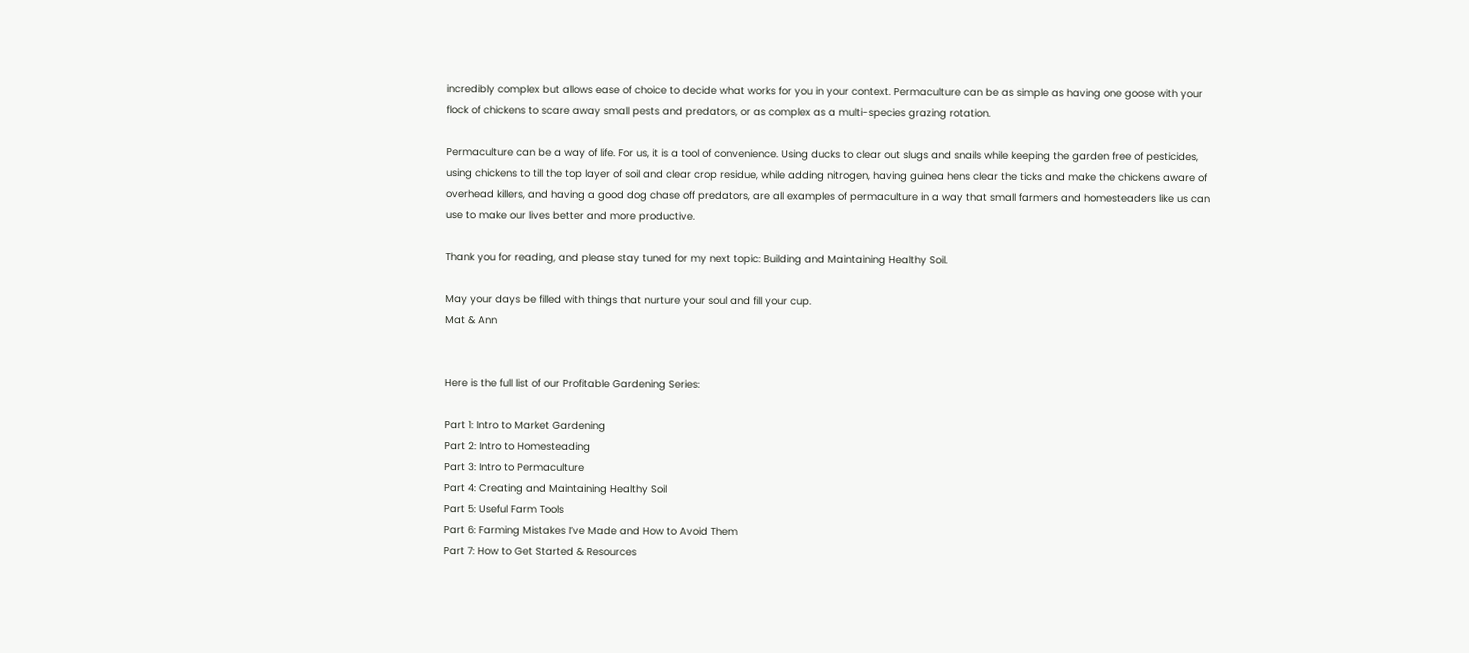incredibly complex but allows ease of choice to decide what works for you in your context. Permaculture can be as simple as having one goose with your flock of chickens to scare away small pests and predators, or as complex as a multi-species grazing rotation.

Permaculture can be a way of life. For us, it is a tool of convenience. Using ducks to clear out slugs and snails while keeping the garden free of pesticides, using chickens to till the top layer of soil and clear crop residue, while adding nitrogen, having guinea hens clear the ticks and make the chickens aware of overhead killers, and having a good dog chase off predators, are all examples of permaculture in a way that small farmers and homesteaders like us can use to make our lives better and more productive.

Thank you for reading, and please stay tuned for my next topic: Building and Maintaining Healthy Soil.

May your days be filled with things that nurture your soul and fill your cup.
Mat & Ann


Here is the full list of our Profitable Gardening Series:

Part 1: Intro to Market Gardening
Part 2: Intro to Homesteading
Part 3: Intro to Permaculture
Part 4: Creating and Maintaining Healthy Soil
Part 5: Useful Farm Tools
Part 6: Farming Mistakes I’ve Made and How to Avoid Them
Part 7: How to Get Started & Resources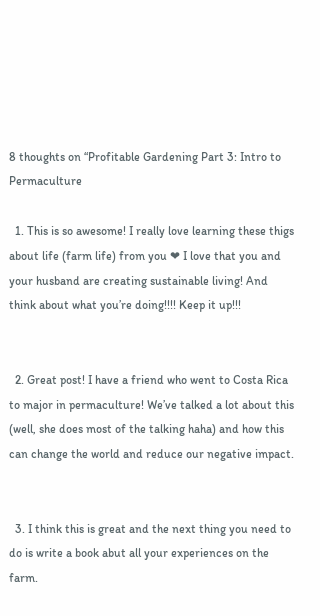8 thoughts on “Profitable Gardening Part 3: Intro to Permaculture

  1. This is so awesome! I really love learning these thigs about life (farm life) from you ❤ I love that you and your husband are creating sustainable living! And think about what you’re doing!!!! Keep it up!!!


  2. Great post! I have a friend who went to Costa Rica to major in permaculture! We’ve talked a lot about this (well, she does most of the talking haha) and how this can change the world and reduce our negative impact.


  3. I think this is great and the next thing you need to do is write a book abut all your experiences on the farm.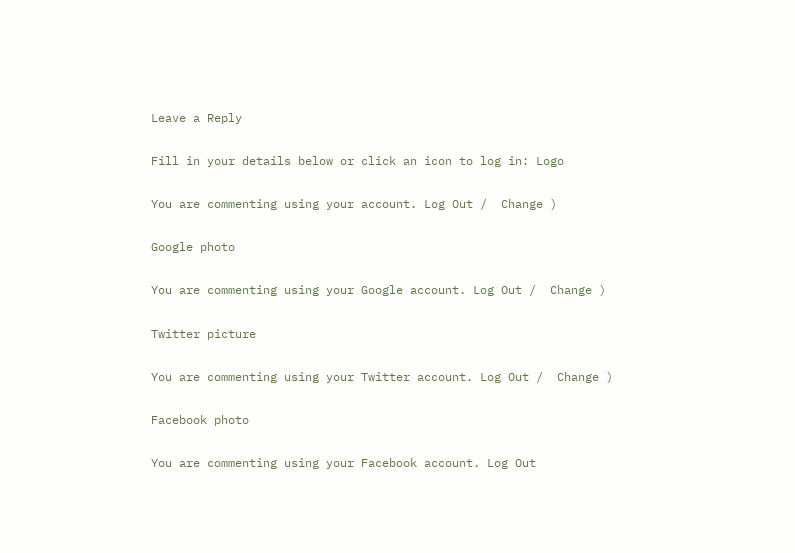Leave a Reply

Fill in your details below or click an icon to log in: Logo

You are commenting using your account. Log Out /  Change )

Google photo

You are commenting using your Google account. Log Out /  Change )

Twitter picture

You are commenting using your Twitter account. Log Out /  Change )

Facebook photo

You are commenting using your Facebook account. Log Out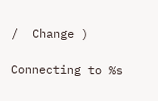/  Change )

Connecting to %s